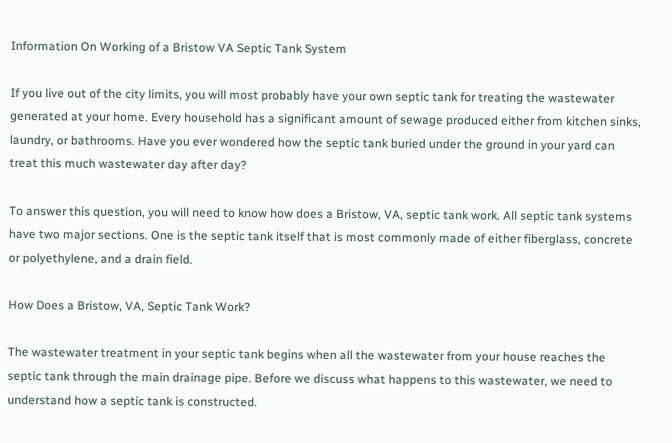Information On Working of a Bristow VA Septic Tank System

If you live out of the city limits, you will most probably have your own septic tank for treating the wastewater generated at your home. Every household has a significant amount of sewage produced either from kitchen sinks, laundry, or bathrooms. Have you ever wondered how the septic tank buried under the ground in your yard can treat this much wastewater day after day?

To answer this question, you will need to know how does a Bristow, VA, septic tank work. All septic tank systems have two major sections. One is the septic tank itself that is most commonly made of either fiberglass, concrete or polyethylene, and a drain field.

How Does a Bristow, VA, Septic Tank Work?

The wastewater treatment in your septic tank begins when all the wastewater from your house reaches the septic tank through the main drainage pipe. Before we discuss what happens to this wastewater, we need to understand how a septic tank is constructed.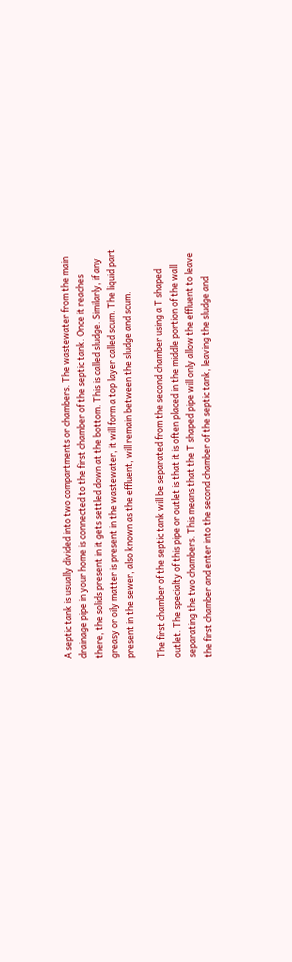A septic tank is usually divided into two compartments or chambers. The wastewater from the main drainage pipe in your home is connected to the first chamber of the septic tank. Once it reaches there, the solids present in it gets settled down at the bottom. This is called sludge. Similarly, if any greasy or oily matter is present in the wastewater, it will form a top layer called scum. The liquid part present in the sewer, also known as the effluent, will remain between the sludge and scum.

The first chamber of the septic tank will be separated from the second chamber using a T shaped outlet. The specialty of this pipe or outlet is that it is often placed in the middle portion of the wall separating the two chambers. This means that the T shaped pipe will only allow the effluent to leave the first chamber and enter into the second chamber of the septic tank, leaving the sludge and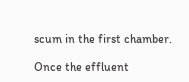scum in the first chamber.

Once the effluent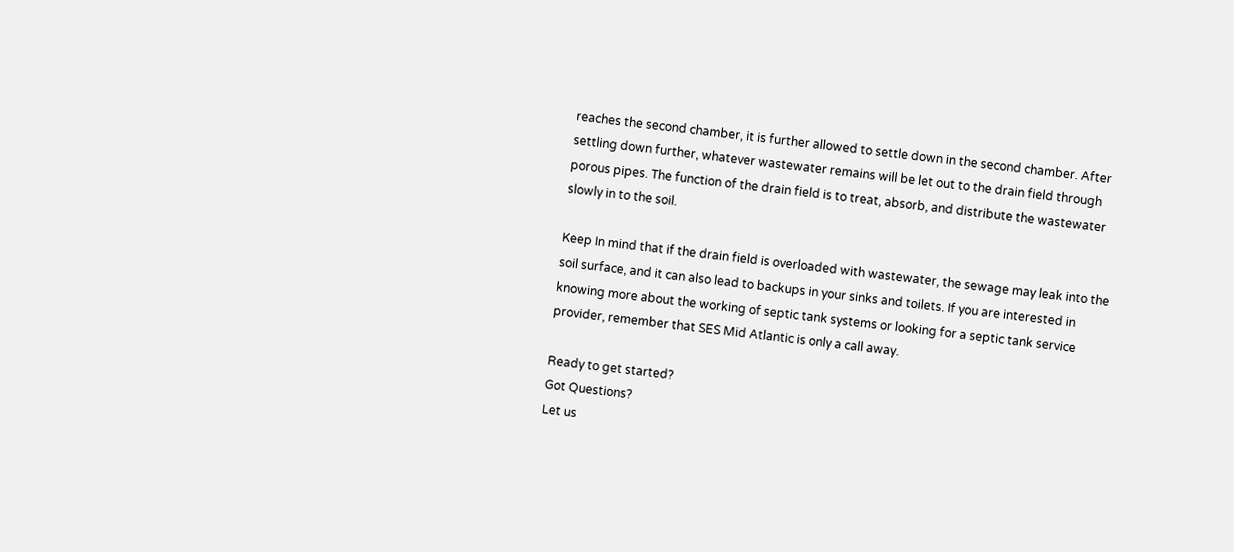reaches the second chamber, it is further allowed to settle down in the second chamber. After settling down further, whatever wastewater remains will be let out to the drain field through porous pipes. The function of the drain field is to treat, absorb, and distribute the wastewater slowly in to the soil.

Keep In mind that if the drain field is overloaded with wastewater, the sewage may leak into the soil surface, and it can also lead to backups in your sinks and toilets. If you are interested in knowing more about the working of septic tank systems or looking for a septic tank service provider, remember that SES Mid Atlantic is only a call away.

Ready to get started?
Got Questions?
Let us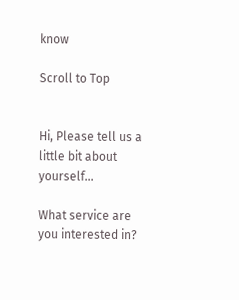know

Scroll to Top


Hi, Please tell us a little bit about yourself...

What service are you interested in?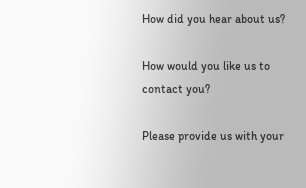How did you hear about us?

How would you like us to contact you?

Please provide us with your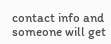contact info and someone will get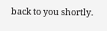back to you shortly.